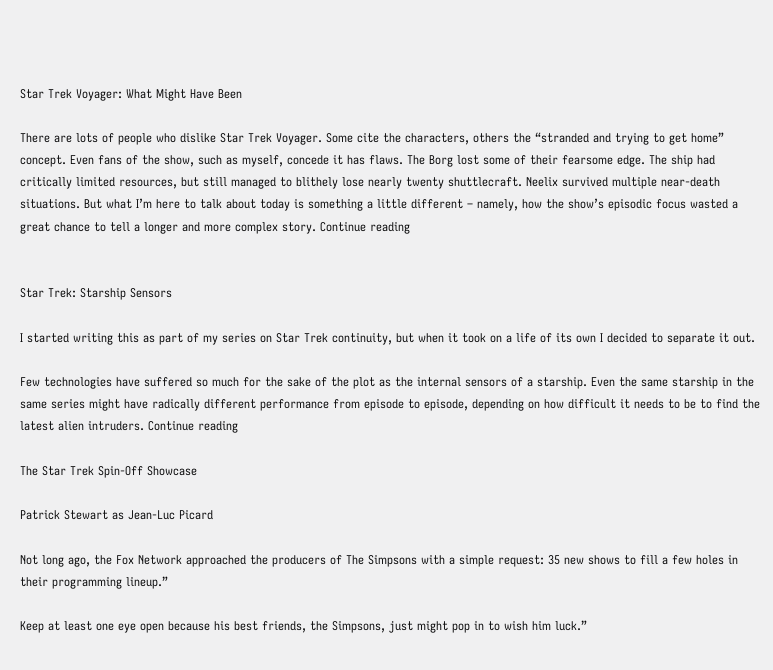Star Trek Voyager: What Might Have Been

There are lots of people who dislike Star Trek Voyager. Some cite the characters, others the “stranded and trying to get home” concept. Even fans of the show, such as myself, concede it has flaws. The Borg lost some of their fearsome edge. The ship had critically limited resources, but still managed to blithely lose nearly twenty shuttlecraft. Neelix survived multiple near-death situations. But what I’m here to talk about today is something a little different – namely, how the show’s episodic focus wasted a great chance to tell a longer and more complex story. Continue reading


Star Trek: Starship Sensors

I started writing this as part of my series on Star Trek continuity, but when it took on a life of its own I decided to separate it out.

Few technologies have suffered so much for the sake of the plot as the internal sensors of a starship. Even the same starship in the same series might have radically different performance from episode to episode, depending on how difficult it needs to be to find the latest alien intruders. Continue reading

The Star Trek Spin-Off Showcase

Patrick Stewart as Jean-Luc Picard

Not long ago, the Fox Network approached the producers of The Simpsons with a simple request: 35 new shows to fill a few holes in their programming lineup.”

Keep at least one eye open because his best friends, the Simpsons, just might pop in to wish him luck.”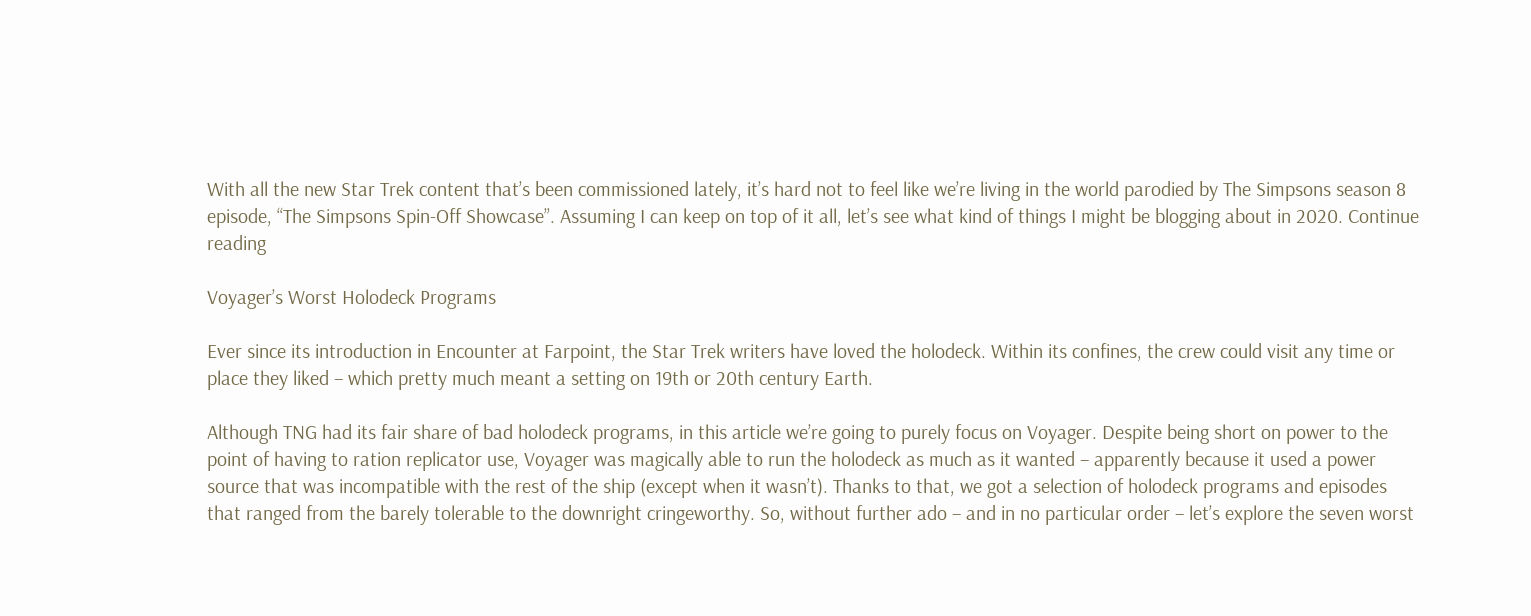With all the new Star Trek content that’s been commissioned lately, it’s hard not to feel like we’re living in the world parodied by The Simpsons season 8 episode, “The Simpsons Spin-Off Showcase”. Assuming I can keep on top of it all, let’s see what kind of things I might be blogging about in 2020. Continue reading

Voyager’s Worst Holodeck Programs

Ever since its introduction in Encounter at Farpoint, the Star Trek writers have loved the holodeck. Within its confines, the crew could visit any time or place they liked – which pretty much meant a setting on 19th or 20th century Earth.

Although TNG had its fair share of bad holodeck programs, in this article we’re going to purely focus on Voyager. Despite being short on power to the point of having to ration replicator use, Voyager was magically able to run the holodeck as much as it wanted – apparently because it used a power source that was incompatible with the rest of the ship (except when it wasn’t). Thanks to that, we got a selection of holodeck programs and episodes that ranged from the barely tolerable to the downright cringeworthy. So, without further ado – and in no particular order – let’s explore the seven worst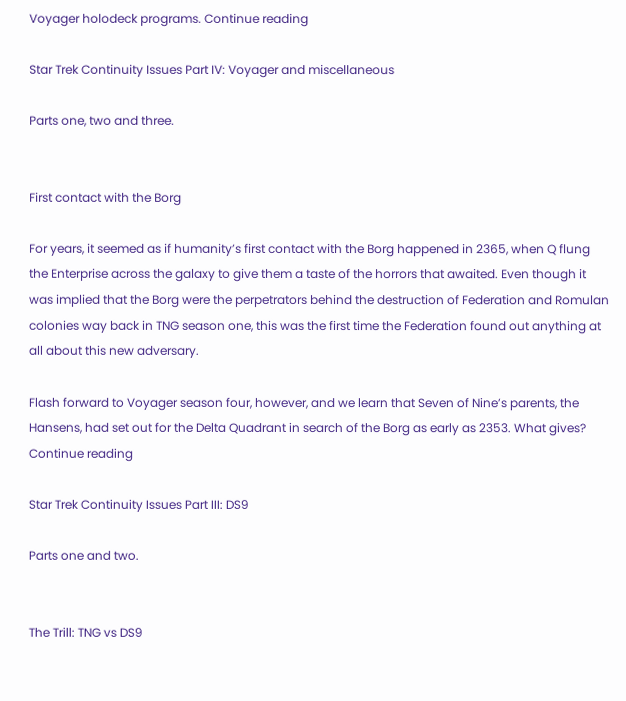Voyager holodeck programs. Continue reading

Star Trek Continuity Issues Part IV: Voyager and miscellaneous

Parts one, two and three.


First contact with the Borg

For years, it seemed as if humanity’s first contact with the Borg happened in 2365, when Q flung the Enterprise across the galaxy to give them a taste of the horrors that awaited. Even though it was implied that the Borg were the perpetrators behind the destruction of Federation and Romulan colonies way back in TNG season one, this was the first time the Federation found out anything at all about this new adversary.

Flash forward to Voyager season four, however, and we learn that Seven of Nine’s parents, the Hansens, had set out for the Delta Quadrant in search of the Borg as early as 2353. What gives? Continue reading

Star Trek Continuity Issues Part III: DS9

Parts one and two.


The Trill: TNG vs DS9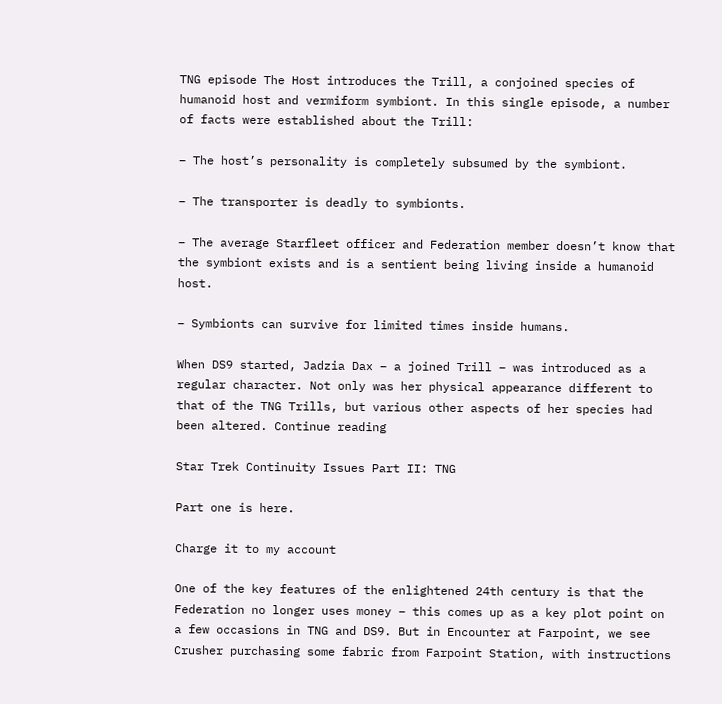TNG episode The Host introduces the Trill, a conjoined species of humanoid host and vermiform symbiont. In this single episode, a number of facts were established about the Trill:

– The host’s personality is completely subsumed by the symbiont.

– The transporter is deadly to symbionts.

– The average Starfleet officer and Federation member doesn’t know that the symbiont exists and is a sentient being living inside a humanoid host.

– Symbionts can survive for limited times inside humans.

When DS9 started, Jadzia Dax – a joined Trill – was introduced as a regular character. Not only was her physical appearance different to that of the TNG Trills, but various other aspects of her species had been altered. Continue reading

Star Trek Continuity Issues Part II: TNG

Part one is here.

Charge it to my account

One of the key features of the enlightened 24th century is that the Federation no longer uses money – this comes up as a key plot point on a few occasions in TNG and DS9. But in Encounter at Farpoint, we see Crusher purchasing some fabric from Farpoint Station, with instructions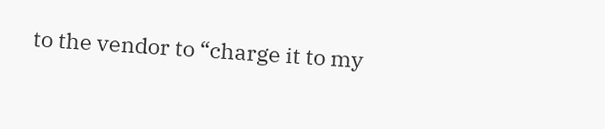to the vendor to “charge it to my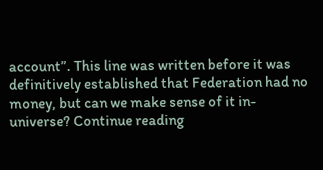account”. This line was written before it was definitively established that Federation had no money, but can we make sense of it in-universe? Continue reading